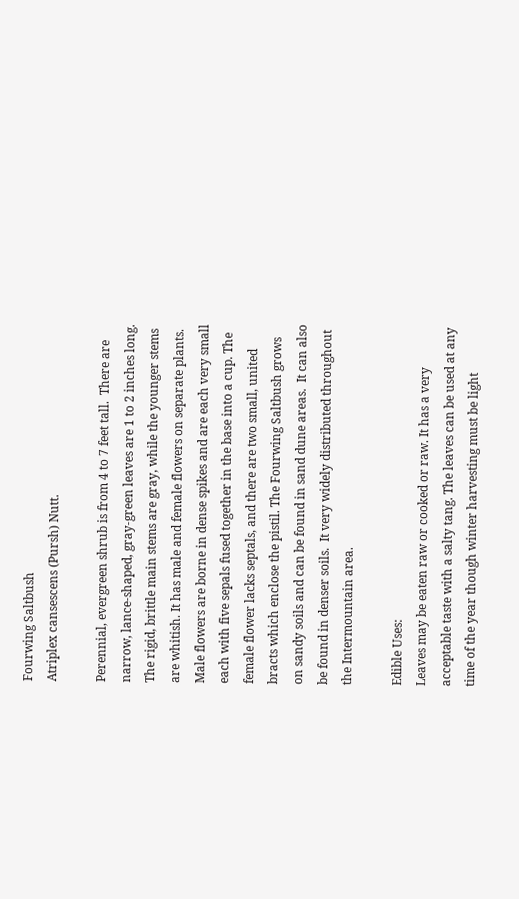Fourwing Saltbush
Atriplex cansescens (Pursh) Nutt.

Perennial, evergreen shrub is from 4 to 7 feet tall.  There are narrow, lance-shaped, gray-green leaves are 1 to 2 inches long. The rigid, brittle main stems are gray, while the younger stems are whitish. It has male and female flowers on separate plants.  Male flowers are borne in dense spikes and are each very small each with five sepals fused together in the base into a cup. The female flower lacks septals, and there are two small, united bracts which enclose the pistil. The Fourwing Saltbush grows on sandy soils and can be found in sand dune areas.  It can also be found in denser soils.  It very widely distributed throughout the Intermountain area.

Edible Uses:
Leaves may be eaten raw or cooked or raw. It has a very acceptable taste with a salty tang. The leaves can be used at any time of the year though winter harvesting must be light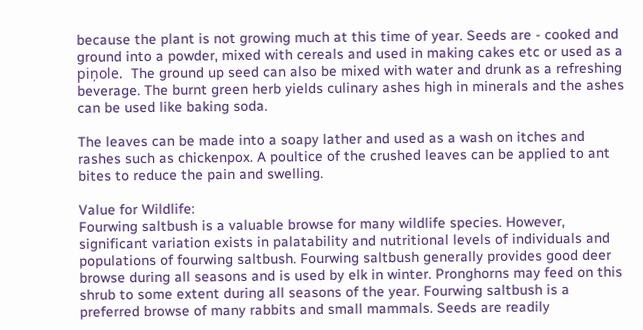because the plant is not growing much at this time of year. Seeds are - cooked and ground into a powder, mixed with cereals and used in making cakes etc or used as a piņole.  The ground up seed can also be mixed with water and drunk as a refreshing beverage. The burnt green herb yields culinary ashes high in minerals and the ashes can be used like baking soda.

The leaves can be made into a soapy lather and used as a wash on itches and rashes such as chickenpox. A poultice of the crushed leaves can be applied to ant bites to reduce the pain and swelling.

Value for Wildlife:
Fourwing saltbush is a valuable browse for many wildlife species. However, significant variation exists in palatability and nutritional levels of individuals and populations of fourwing saltbush. Fourwing saltbush generally provides good deer browse during all seasons and is used by elk in winter. Pronghorns may feed on this shrub to some extent during all seasons of the year. Fourwing saltbush is a preferred browse of many rabbits and small mammals. Seeds are readily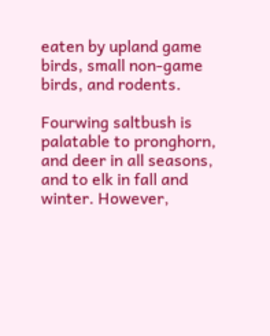eaten by upland game birds, small non-game birds, and rodents.

Fourwing saltbush is palatable to pronghorn, and deer in all seasons, and to elk in fall and winter. However,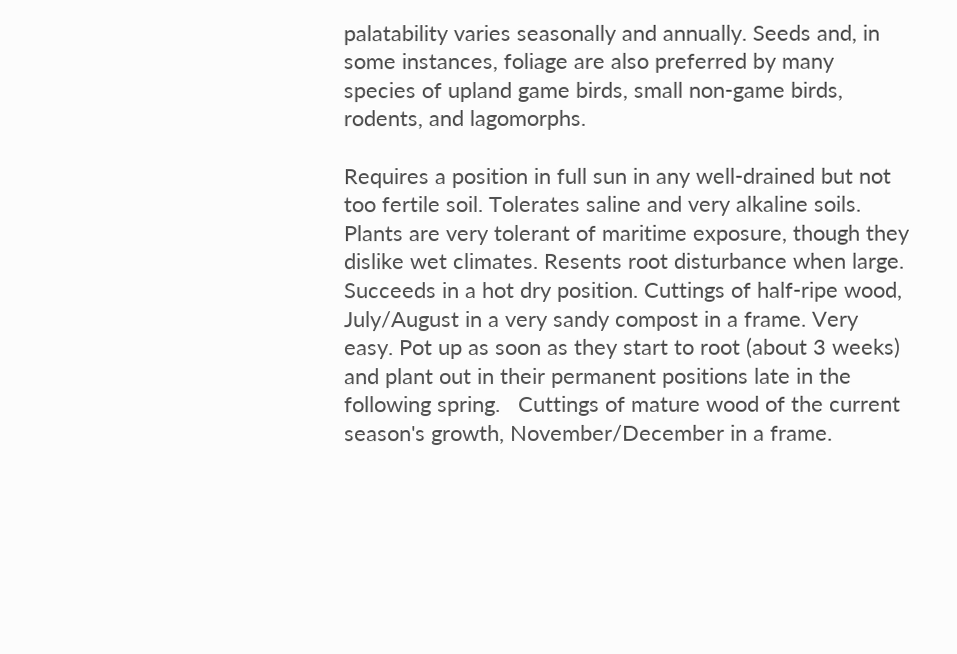palatability varies seasonally and annually. Seeds and, in some instances, foliage are also preferred by many species of upland game birds, small non-game birds, rodents, and lagomorphs.

Requires a position in full sun in any well-drained but not too fertile soil. Tolerates saline and very alkaline soils. Plants are very tolerant of maritime exposure, though they dislike wet climates. Resents root disturbance when large. Succeeds in a hot dry position. Cuttings of half-ripe wood, July/August in a very sandy compost in a frame. Very easy. Pot up as soon as they start to root (about 3 weeks) and plant out in their permanent positions late in the following spring.   Cuttings of mature wood of the current season's growth, November/December in a frame.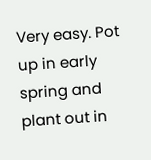Very easy. Pot up in early spring and plant out in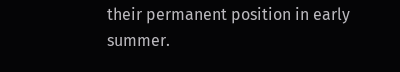their permanent position in early summer.